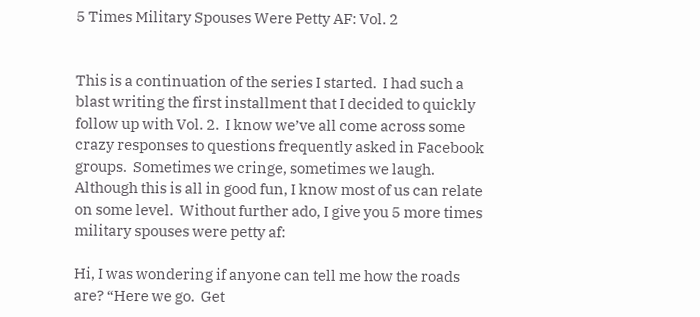5 Times Military Spouses Were Petty AF: Vol. 2


This is a continuation of the series I started.  I had such a blast writing the first installment that I decided to quickly follow up with Vol. 2.  I know we’ve all come across some crazy responses to questions frequently asked in Facebook groups.  Sometimes we cringe, sometimes we laugh. Although this is all in good fun, I know most of us can relate on some level.  Without further ado, I give you 5 more times military spouses were petty af:

Hi, I was wondering if anyone can tell me how the roads are? “Here we go.  Get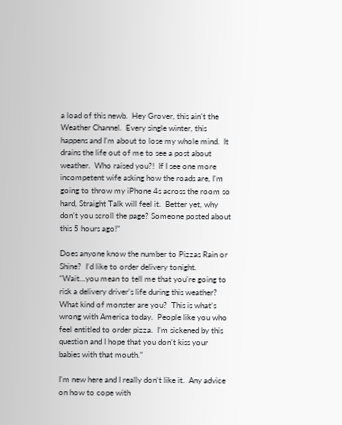a load of this newb.  Hey Grover, this ain’t the Weather Channel.  Every single winter, this happens and I’m about to lose my whole mind.  It drains the life out of me to see a post about weather.  Who raised you?!  If I see one more incompetent wife asking how the roads are, I’m going to throw my iPhone 4s across the room so hard, Straight Talk will feel it.  Better yet, why don’t you scroll the page? Someone posted about this 5 hours ago!”

Does anyone know the number to Pizzas Rain or Shine?  I’d like to order delivery tonight.  “Wait…you mean to tell me that you’re going to risk a delivery driver’s life during this weather?  What kind of monster are you?  This is what’s wrong with America today.  People like you who feel entitled to order pizza.  I’m sickened by this question and I hope that you don’t kiss your babies with that mouth.”

I’m new here and I really don’t like it.  Any advice on how to cope with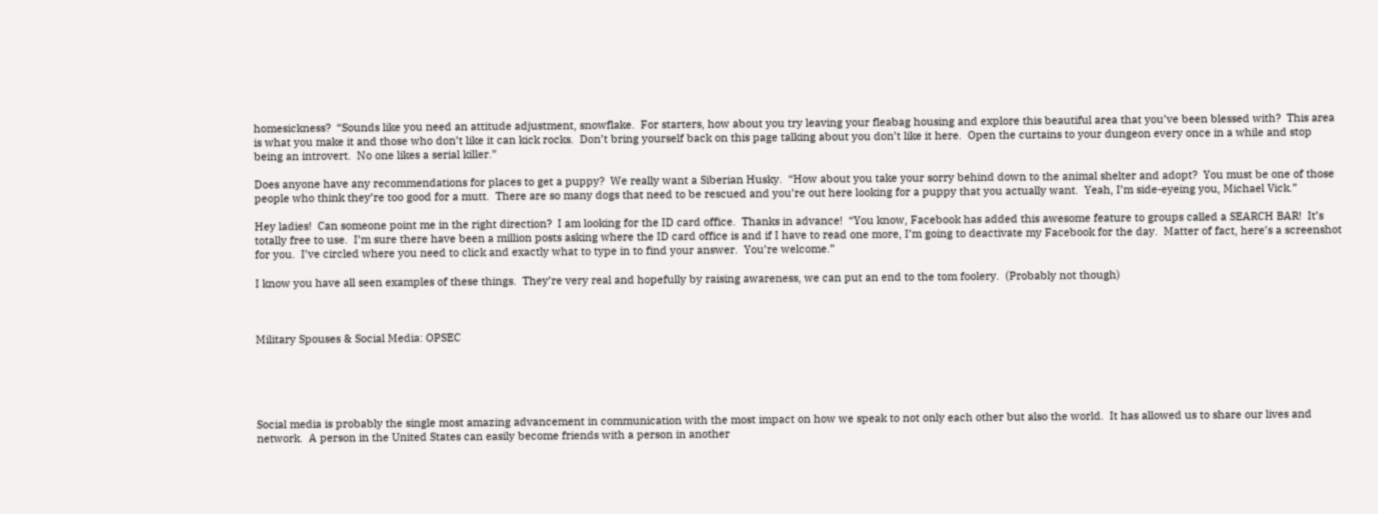homesickness?  “Sounds like you need an attitude adjustment, snowflake.  For starters, how about you try leaving your fleabag housing and explore this beautiful area that you’ve been blessed with?  This area is what you make it and those who don’t like it can kick rocks.  Don’t bring yourself back on this page talking about you don’t like it here.  Open the curtains to your dungeon every once in a while and stop being an introvert.  No one likes a serial killer.”

Does anyone have any recommendations for places to get a puppy?  We really want a Siberian Husky.  “How about you take your sorry behind down to the animal shelter and adopt?  You must be one of those people who think they’re too good for a mutt.  There are so many dogs that need to be rescued and you’re out here looking for a puppy that you actually want.  Yeah, I’m side-eyeing you, Michael Vick.”

Hey ladies!  Can someone point me in the right direction?  I am looking for the ID card office.  Thanks in advance!  “You know, Facebook has added this awesome feature to groups called a SEARCH BAR!  It’s totally free to use.  I’m sure there have been a million posts asking where the ID card office is and if I have to read one more, I’m going to deactivate my Facebook for the day.  Matter of fact, here’s a screenshot for you.  I’ve circled where you need to click and exactly what to type in to find your answer.  You’re welcome.”

I know you have all seen examples of these things.  They’re very real and hopefully by raising awareness, we can put an end to the tom foolery.  (Probably not though)



Military Spouses & Social Media: OPSEC





Social media is probably the single most amazing advancement in communication with the most impact on how we speak to not only each other but also the world.  It has allowed us to share our lives and network.  A person in the United States can easily become friends with a person in another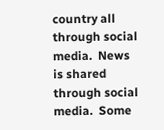country all through social media.  News is shared through social media.  Some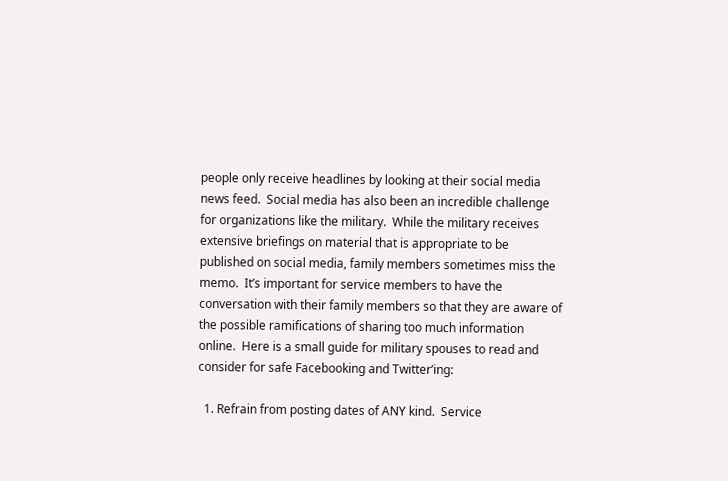people only receive headlines by looking at their social media news feed.  Social media has also been an incredible challenge for organizations like the military.  While the military receives extensive briefings on material that is appropriate to be published on social media, family members sometimes miss the memo.  It’s important for service members to have the conversation with their family members so that they are aware of the possible ramifications of sharing too much information online.  Here is a small guide for military spouses to read and consider for safe Facebooking and Twitter’ing:

  1. Refrain from posting dates of ANY kind.  Service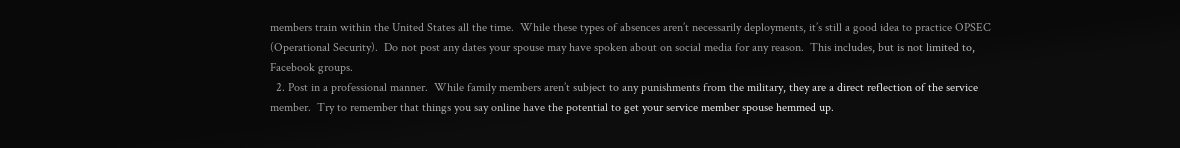members train within the United States all the time.  While these types of absences aren’t necessarily deployments, it’s still a good idea to practice OPSEC (Operational Security).  Do not post any dates your spouse may have spoken about on social media for any reason.  This includes, but is not limited to, Facebook groups.
  2. Post in a professional manner.  While family members aren’t subject to any punishments from the military, they are a direct reflection of the service member.  Try to remember that things you say online have the potential to get your service member spouse hemmed up.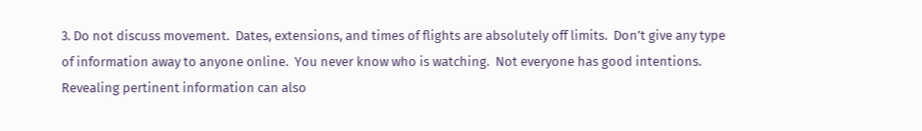3. Do not discuss movement.  Dates, extensions, and times of flights are absolutely off limits.  Don’t give any type of information away to anyone online.  You never know who is watching.  Not everyone has good intentions.  Revealing pertinent information can also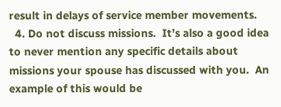result in delays of service member movements.
  4. Do not discuss missions.  It’s also a good idea to never mention any specific details about missions your spouse has discussed with you.  An example of this would be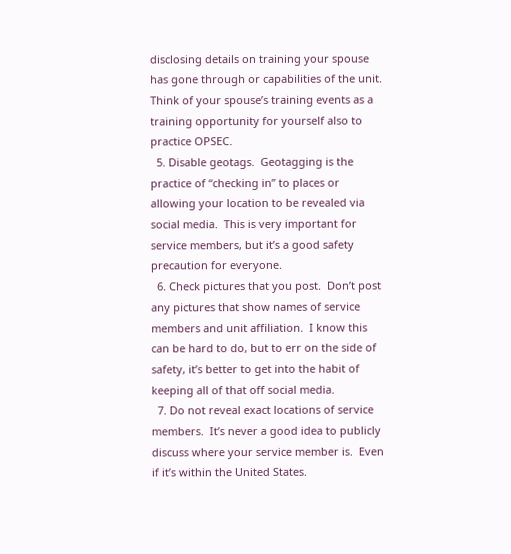disclosing details on training your spouse has gone through or capabilities of the unit.  Think of your spouse’s training events as a training opportunity for yourself also to practice OPSEC.
  5. Disable geotags.  Geotagging is the practice of “checking in” to places or allowing your location to be revealed via social media.  This is very important for service members, but it’s a good safety precaution for everyone.
  6. Check pictures that you post.  Don’t post any pictures that show names of service members and unit affiliation.  I know this can be hard to do, but to err on the side of safety, it’s better to get into the habit of keeping all of that off social media.
  7. Do not reveal exact locations of service members.  It’s never a good idea to publicly discuss where your service member is.  Even if it’s within the United States.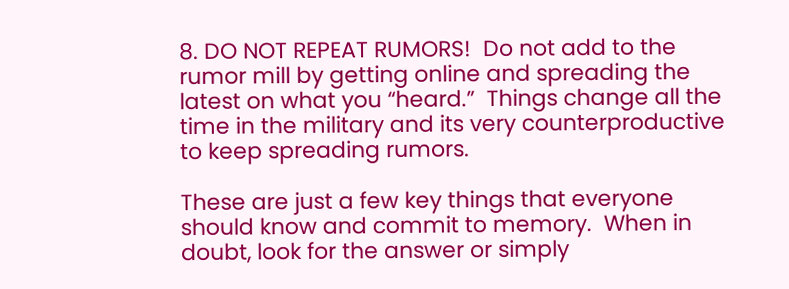8. DO NOT REPEAT RUMORS!  Do not add to the rumor mill by getting online and spreading the latest on what you “heard.”  Things change all the time in the military and its very counterproductive to keep spreading rumors.

These are just a few key things that everyone should know and commit to memory.  When in doubt, look for the answer or simply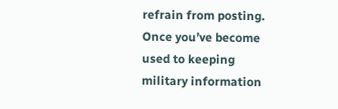refrain from posting.  Once you’ve become used to keeping military information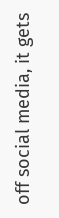off social media, it gets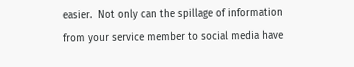easier.  Not only can the spillage of information from your service member to social media have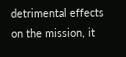detrimental effects on the mission, it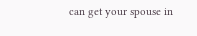can get your spouse in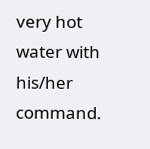very hot water with his/her command.